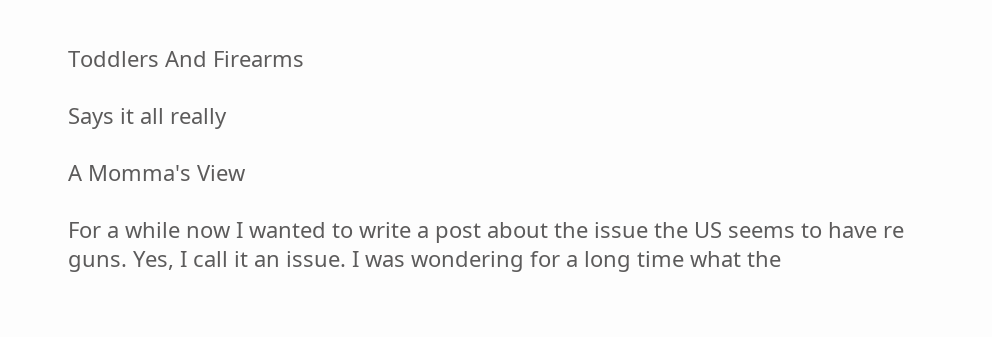Toddlers And Firearms

Says it all really

A Momma's View

For a while now I wanted to write a post about the issue the US seems to have re guns. Yes, I call it an issue. I was wondering for a long time what the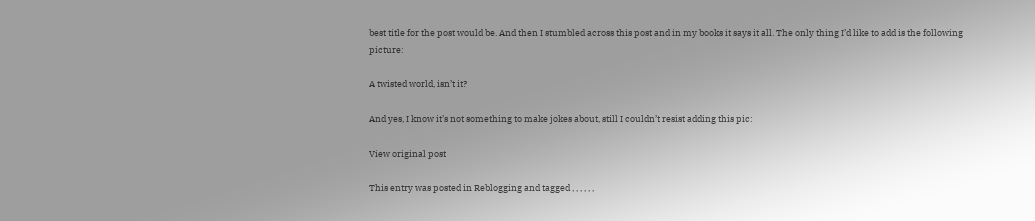best title for the post would be. And then I stumbled across this post and in my books it says it all. The only thing I’d like to add is the following picture:

A twisted world, isn’t it?

And yes, I know it’s not something to make jokes about, still I couldn’t resist adding this pic:

View original post

This entry was posted in Reblogging and tagged , , , , , ,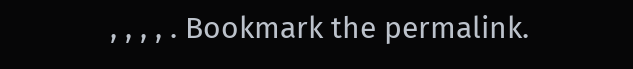, , , , . Bookmark the permalink.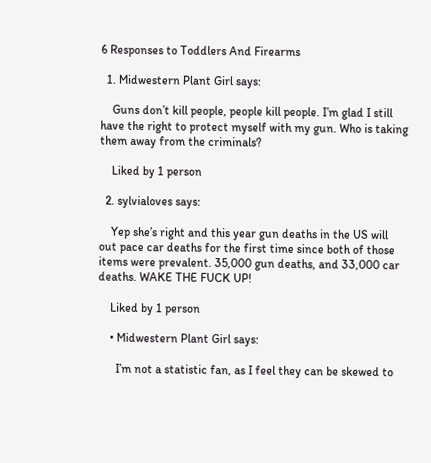6 Responses to Toddlers And Firearms

  1. Midwestern Plant Girl says:

    Guns don’t kill people, people kill people. I’m glad I still have the right to protect myself with my gun. Who is taking them away from the criminals?

    Liked by 1 person

  2. sylvialoves says:

    Yep she’s right and this year gun deaths in the US will out pace car deaths for the first time since both of those items were prevalent. 35,000 gun deaths, and 33,000 car deaths. WAKE THE FUCK UP!

    Liked by 1 person

    • Midwestern Plant Girl says:

      I’m not a statistic fan, as I feel they can be skewed to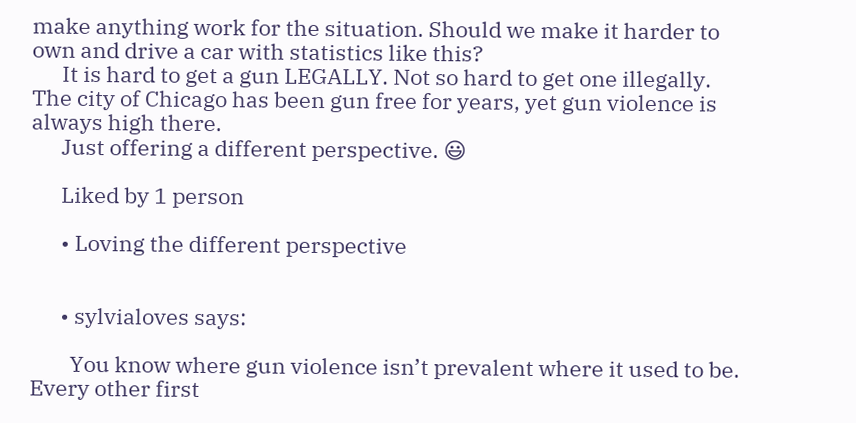make anything work for the situation. Should we make it harder to own and drive a car with statistics like this?
      It is hard to get a gun LEGALLY. Not so hard to get one illegally. The city of Chicago has been gun free for years, yet gun violence is always high there.
      Just offering a different perspective. 😃

      Liked by 1 person

      • Loving the different perspective


      • sylvialoves says:

        You know where gun violence isn’t prevalent where it used to be. Every other first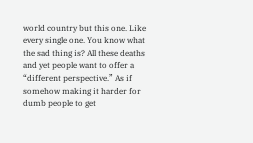world country but this one. Like every single one. You know what the sad thing is? All these deaths and yet people want to offer a “different perspective.” As if somehow making it harder for dumb people to get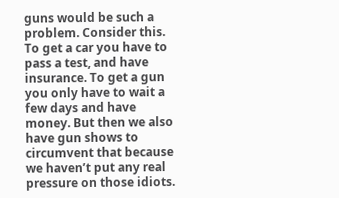guns would be such a problem. Consider this. To get a car you have to pass a test, and have insurance. To get a gun you only have to wait a few days and have money. But then we also have gun shows to circumvent that because we haven’t put any real pressure on those idiots.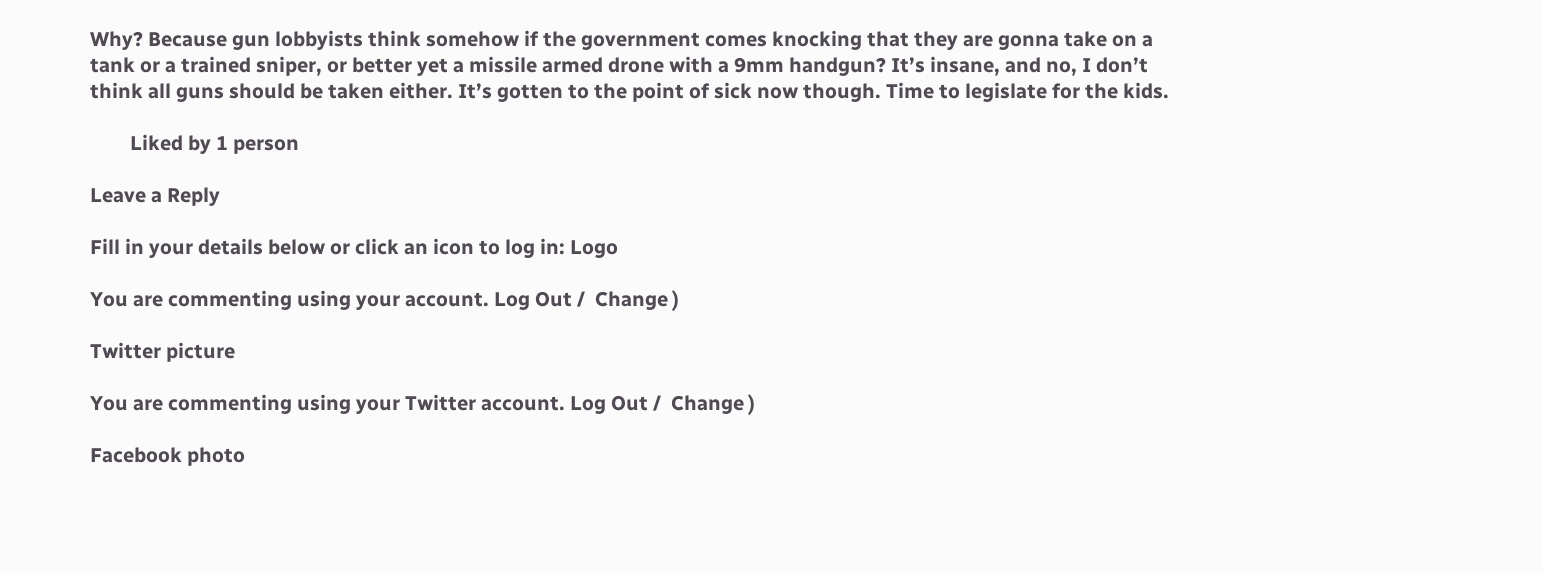Why? Because gun lobbyists think somehow if the government comes knocking that they are gonna take on a tank or a trained sniper, or better yet a missile armed drone with a 9mm handgun? It’s insane, and no, I don’t think all guns should be taken either. It’s gotten to the point of sick now though. Time to legislate for the kids.

        Liked by 1 person

Leave a Reply

Fill in your details below or click an icon to log in: Logo

You are commenting using your account. Log Out /  Change )

Twitter picture

You are commenting using your Twitter account. Log Out /  Change )

Facebook photo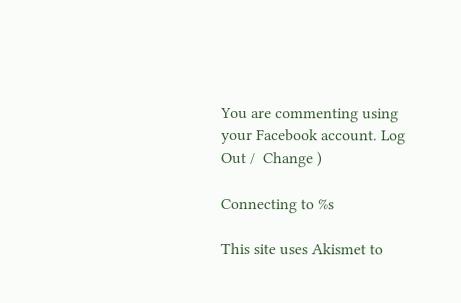You are commenting using your Facebook account. Log Out /  Change )

Connecting to %s

This site uses Akismet to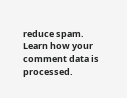reduce spam. Learn how your comment data is processed.